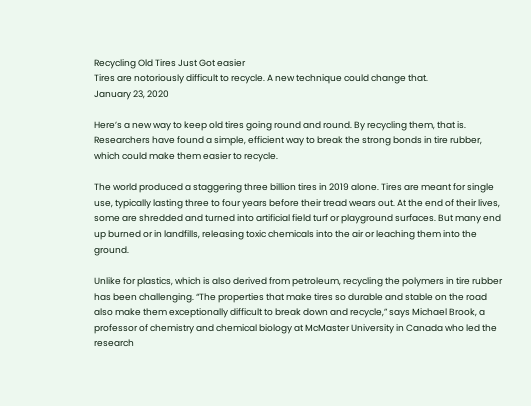Recycling Old Tires Just Got easier
Tires are notoriously difficult to recycle. A new technique could change that.
January 23, 2020

Here’s a new way to keep old tires going round and round. By recycling them, that is. Researchers have found a simple, efficient way to break the strong bonds in tire rubber, which could make them easier to recycle.

The world produced a staggering three billion tires in 2019 alone. Tires are meant for single use, typically lasting three to four years before their tread wears out. At the end of their lives, some are shredded and turned into artificial field turf or playground surfaces. But many end up burned or in landfills, releasing toxic chemicals into the air or leaching them into the ground.

Unlike for plastics, which is also derived from petroleum, recycling the polymers in tire rubber has been challenging. “The properties that make tires so durable and stable on the road also make them exceptionally difficult to break down and recycle,” says Michael Brook, a professor of chemistry and chemical biology at McMaster University in Canada who led the research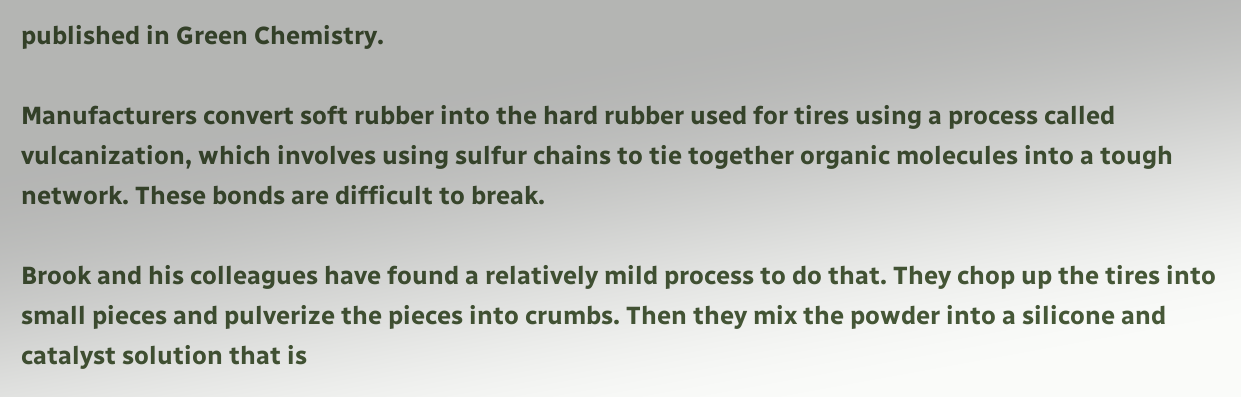published in Green Chemistry.

Manufacturers convert soft rubber into the hard rubber used for tires using a process called vulcanization, which involves using sulfur chains to tie together organic molecules into a tough network. These bonds are difficult to break.

Brook and his colleagues have found a relatively mild process to do that. They chop up the tires into small pieces and pulverize the pieces into crumbs. Then they mix the powder into a silicone and catalyst solution that is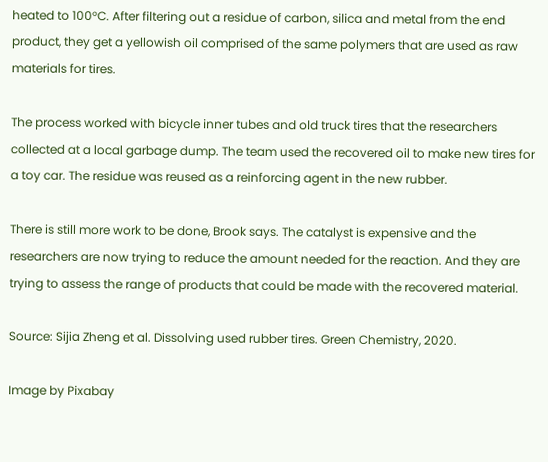heated to 100°C. After filtering out a residue of carbon, silica and metal from the end product, they get a yellowish oil comprised of the same polymers that are used as raw materials for tires.

The process worked with bicycle inner tubes and old truck tires that the researchers collected at a local garbage dump. The team used the recovered oil to make new tires for a toy car. The residue was reused as a reinforcing agent in the new rubber.

There is still more work to be done, Brook says. The catalyst is expensive and the researchers are now trying to reduce the amount needed for the reaction. And they are trying to assess the range of products that could be made with the recovered material.

Source: Sijia Zheng et al. Dissolving used rubber tires. Green Chemistry, 2020.

Image by Pixabay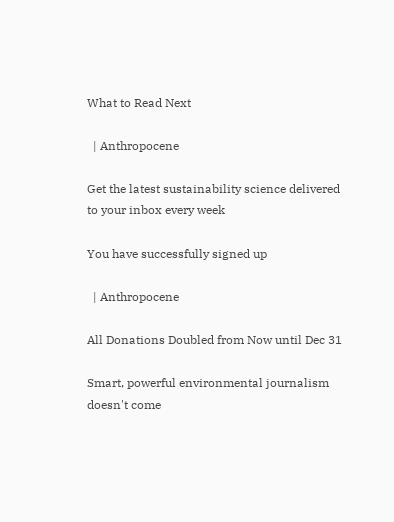What to Read Next

  | Anthropocene

Get the latest sustainability science delivered to your inbox every week

You have successfully signed up

  | Anthropocene

All Donations Doubled from Now until Dec 31

Smart, powerful environmental journalism doesn't come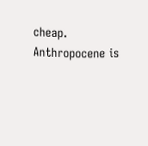cheap. Anthropocene is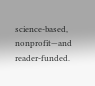science-based, nonprofit—and reader-funded.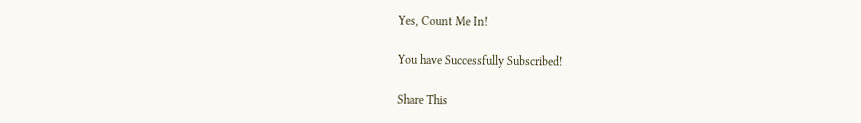Yes, Count Me In!

You have Successfully Subscribed!

Share This